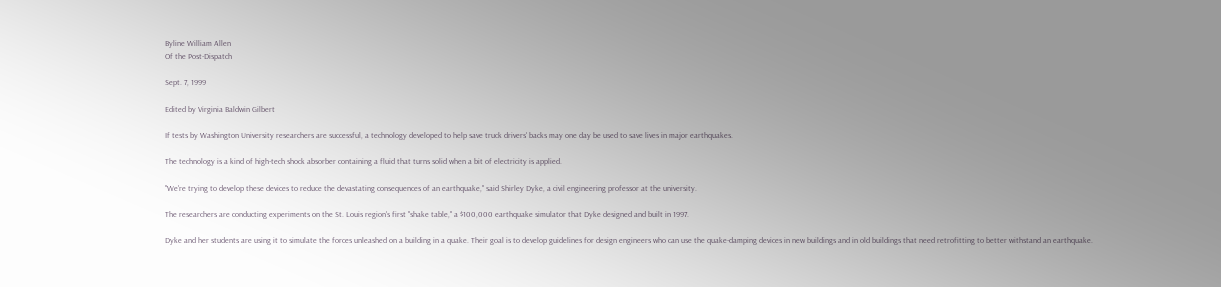Byline William Allen
Of the Post-Dispatch

Sept. 7, 1999

Edited by Virginia Baldwin Gilbert

If tests by Washington University researchers are successful, a technology developed to help save truck drivers' backs may one day be used to save lives in major earthquakes.

The technology is a kind of high-tech shock absorber containing a fluid that turns solid when a bit of electricity is applied.

"We're trying to develop these devices to reduce the devastating consequences of an earthquake," said Shirley Dyke, a civil engineering professor at the university.

The researchers are conducting experiments on the St. Louis region's first "shake table," a $100,000 earthquake simulator that Dyke designed and built in 1997.

Dyke and her students are using it to simulate the forces unleashed on a building in a quake. Their goal is to develop guidelines for design engineers who can use the quake-damping devices in new buildings and in old buildings that need retrofitting to better withstand an earthquake.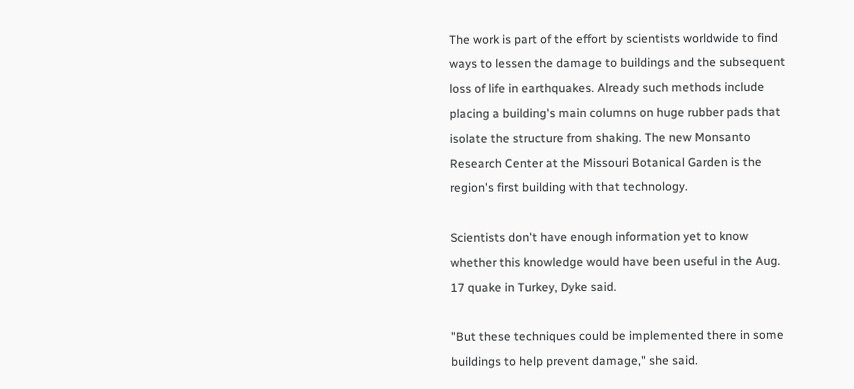The work is part of the effort by scientists worldwide to find ways to lessen the damage to buildings and the subsequent loss of life in earthquakes. Already such methods include placing a building's main columns on huge rubber pads that isolate the structure from shaking. The new Monsanto Research Center at the Missouri Botanical Garden is the region's first building with that technology.

Scientists don't have enough information yet to know whether this knowledge would have been useful in the Aug. 17 quake in Turkey, Dyke said.

"But these techniques could be implemented there in some buildings to help prevent damage," she said.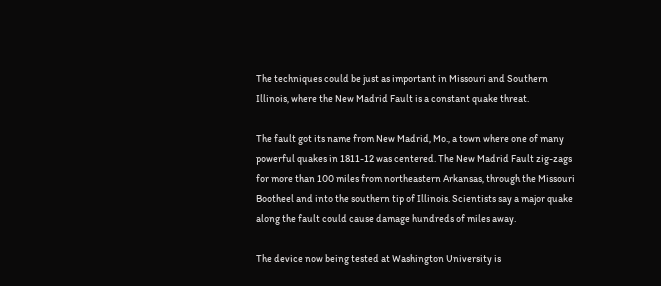The techniques could be just as important in Missouri and Southern Illinois, where the New Madrid Fault is a constant quake threat.

The fault got its name from New Madrid, Mo., a town where one of many powerful quakes in 1811-12 was centered. The New Madrid Fault zig-zags for more than 100 miles from northeastern Arkansas, through the Missouri Bootheel and into the southern tip of Illinois. Scientists say a major quake along the fault could cause damage hundreds of miles away.

The device now being tested at Washington University is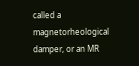called a magnetorheological damper, or an MR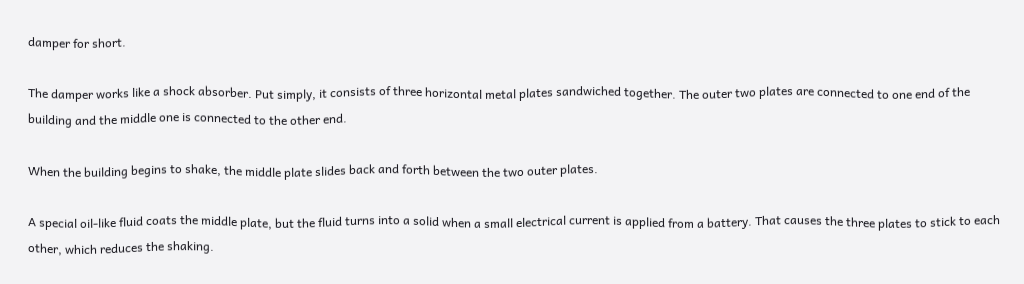damper for short.

The damper works like a shock absorber. Put simply, it consists of three horizontal metal plates sandwiched together. The outer two plates are connected to one end of the building and the middle one is connected to the other end.

When the building begins to shake, the middle plate slides back and forth between the two outer plates.

A special oil-like fluid coats the middle plate, but the fluid turns into a solid when a small electrical current is applied from a battery. That causes the three plates to stick to each other, which reduces the shaking.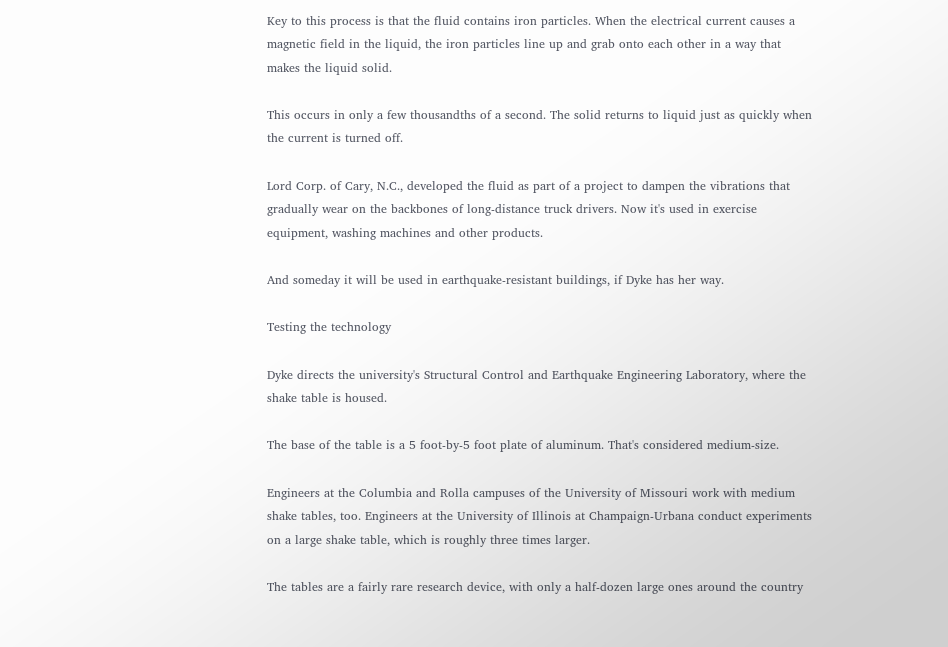Key to this process is that the fluid contains iron particles. When the electrical current causes a magnetic field in the liquid, the iron particles line up and grab onto each other in a way that makes the liquid solid.

This occurs in only a few thousandths of a second. The solid returns to liquid just as quickly when the current is turned off.

Lord Corp. of Cary, N.C., developed the fluid as part of a project to dampen the vibrations that gradually wear on the backbones of long-distance truck drivers. Now it's used in exercise equipment, washing machines and other products.

And someday it will be used in earthquake-resistant buildings, if Dyke has her way.

Testing the technology

Dyke directs the university's Structural Control and Earthquake Engineering Laboratory, where the shake table is housed.

The base of the table is a 5 foot-by-5 foot plate of aluminum. That's considered medium-size.

Engineers at the Columbia and Rolla campuses of the University of Missouri work with medium shake tables, too. Engineers at the University of Illinois at Champaign-Urbana conduct experiments on a large shake table, which is roughly three times larger.

The tables are a fairly rare research device, with only a half-dozen large ones around the country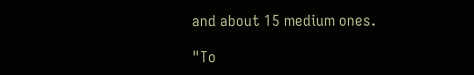and about 15 medium ones.

"To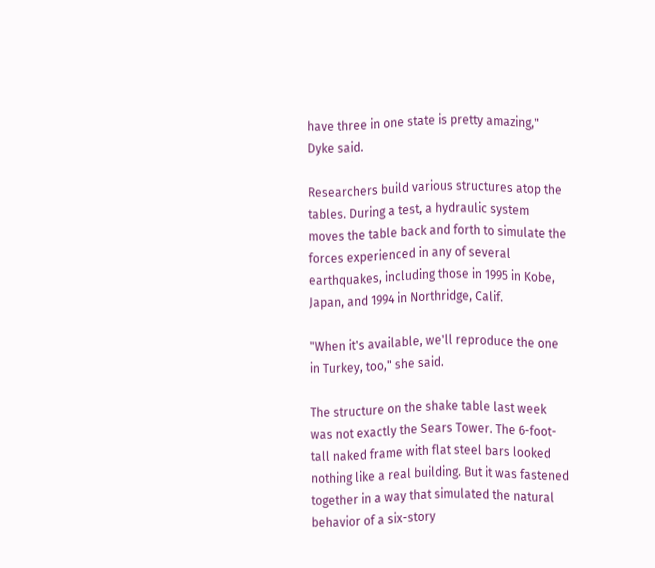have three in one state is pretty amazing," Dyke said.

Researchers build various structures atop the tables. During a test, a hydraulic system moves the table back and forth to simulate the forces experienced in any of several earthquakes, including those in 1995 in Kobe, Japan, and 1994 in Northridge, Calif.

"When it's available, we'll reproduce the one in Turkey, too," she said.

The structure on the shake table last week was not exactly the Sears Tower. The 6-foot-tall naked frame with flat steel bars looked nothing like a real building. But it was fastened together in a way that simulated the natural behavior of a six-story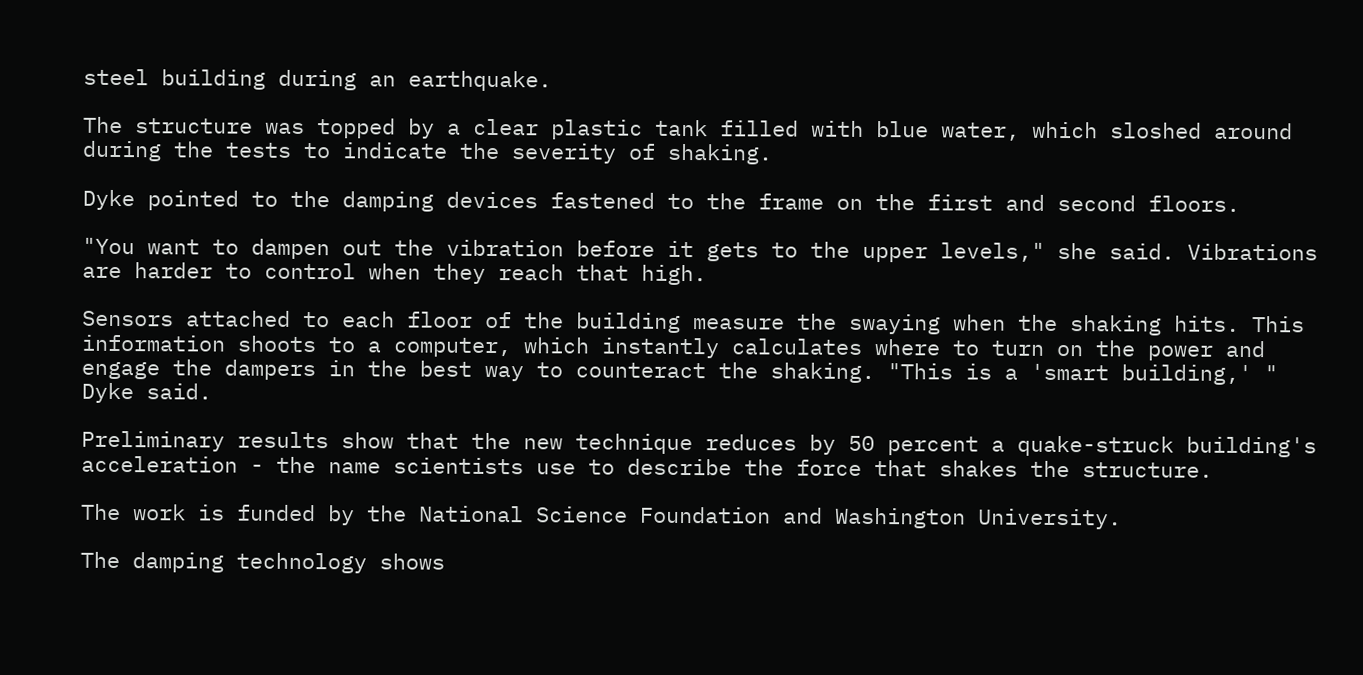steel building during an earthquake.

The structure was topped by a clear plastic tank filled with blue water, which sloshed around during the tests to indicate the severity of shaking.

Dyke pointed to the damping devices fastened to the frame on the first and second floors.

"You want to dampen out the vibration before it gets to the upper levels," she said. Vibrations are harder to control when they reach that high.

Sensors attached to each floor of the building measure the swaying when the shaking hits. This information shoots to a computer, which instantly calculates where to turn on the power and engage the dampers in the best way to counteract the shaking. "This is a 'smart building,' " Dyke said.

Preliminary results show that the new technique reduces by 50 percent a quake-struck building's acceleration - the name scientists use to describe the force that shakes the structure.

The work is funded by the National Science Foundation and Washington University.

The damping technology shows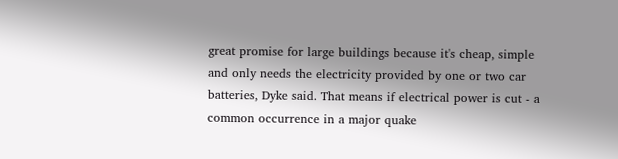great promise for large buildings because it's cheap, simple and only needs the electricity provided by one or two car batteries, Dyke said. That means if electrical power is cut - a common occurrence in a major quake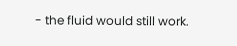- the fluid would still work.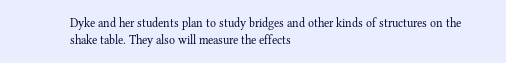Dyke and her students plan to study bridges and other kinds of structures on the shake table. They also will measure the effects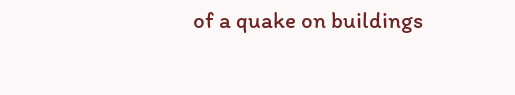of a quake on buildings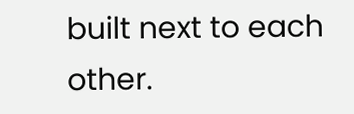built next to each other.